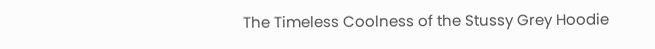The Timeless Coolness of the Stussy Grey Hoodie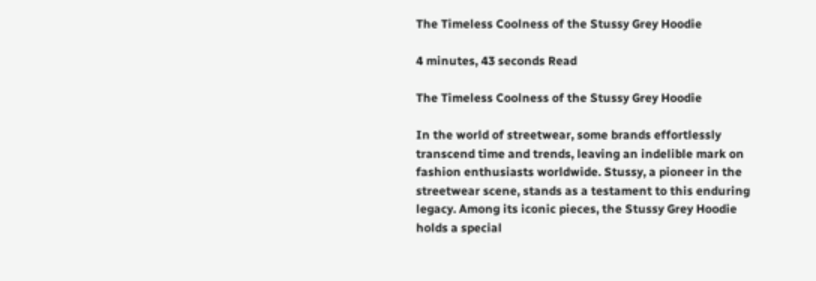The Timeless Coolness of the Stussy Grey Hoodie

4 minutes, 43 seconds Read

The Timeless Coolness of the Stussy Grey Hoodie

In the world of streetwear, some brands effortlessly transcend time and trends, leaving an indelible mark on fashion enthusiasts worldwide. Stussy, a pioneer in the streetwear scene, stands as a testament to this enduring legacy. Among its iconic pieces, the Stussy Grey Hoodie holds a special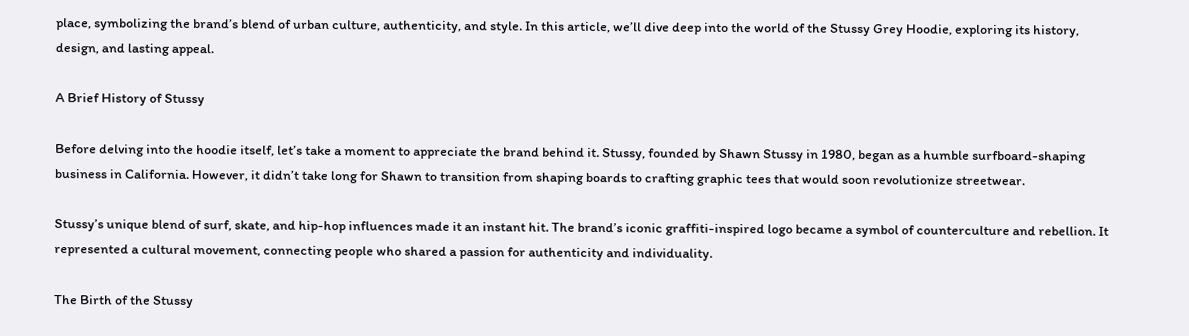place, symbolizing the brand’s blend of urban culture, authenticity, and style. In this article, we’ll dive deep into the world of the Stussy Grey Hoodie, exploring its history, design, and lasting appeal.

A Brief History of Stussy

Before delving into the hoodie itself, let’s take a moment to appreciate the brand behind it. Stussy, founded by Shawn Stussy in 1980, began as a humble surfboard-shaping business in California. However, it didn’t take long for Shawn to transition from shaping boards to crafting graphic tees that would soon revolutionize streetwear.

Stussy’s unique blend of surf, skate, and hip-hop influences made it an instant hit. The brand’s iconic graffiti-inspired logo became a symbol of counterculture and rebellion. It represented a cultural movement, connecting people who shared a passion for authenticity and individuality.

The Birth of the Stussy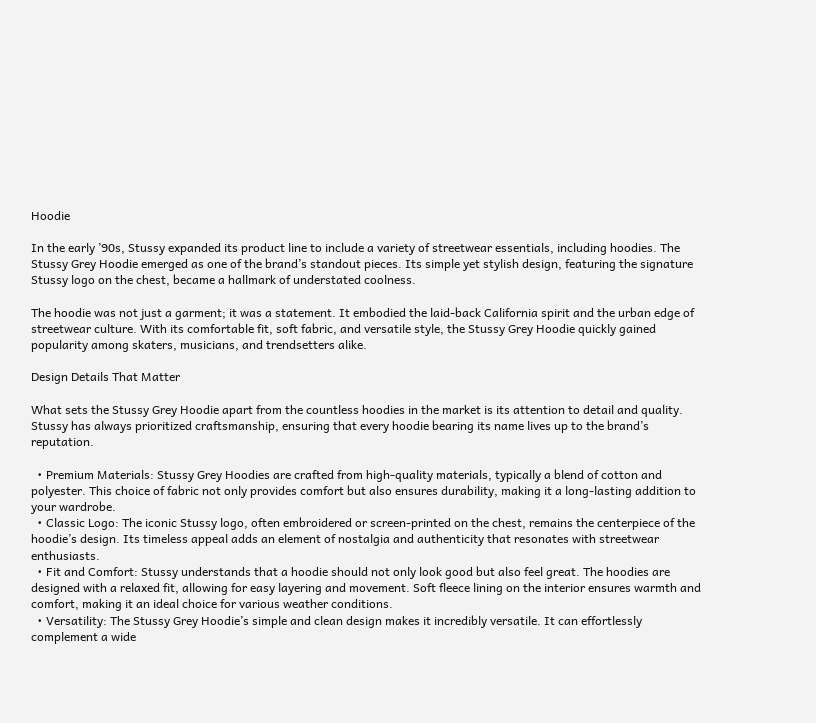Hoodie

In the early ’90s, Stussy expanded its product line to include a variety of streetwear essentials, including hoodies. The Stussy Grey Hoodie emerged as one of the brand’s standout pieces. Its simple yet stylish design, featuring the signature Stussy logo on the chest, became a hallmark of understated coolness.

The hoodie was not just a garment; it was a statement. It embodied the laid-back California spirit and the urban edge of streetwear culture. With its comfortable fit, soft fabric, and versatile style, the Stussy Grey Hoodie quickly gained popularity among skaters, musicians, and trendsetters alike.

Design Details That Matter

What sets the Stussy Grey Hoodie apart from the countless hoodies in the market is its attention to detail and quality. Stussy has always prioritized craftsmanship, ensuring that every hoodie bearing its name lives up to the brand’s reputation.

  • Premium Materials: Stussy Grey Hoodies are crafted from high-quality materials, typically a blend of cotton and polyester. This choice of fabric not only provides comfort but also ensures durability, making it a long-lasting addition to your wardrobe.
  • Classic Logo: The iconic Stussy logo, often embroidered or screen-printed on the chest, remains the centerpiece of the hoodie’s design. Its timeless appeal adds an element of nostalgia and authenticity that resonates with streetwear enthusiasts.
  • Fit and Comfort: Stussy understands that a hoodie should not only look good but also feel great. The hoodies are designed with a relaxed fit, allowing for easy layering and movement. Soft fleece lining on the interior ensures warmth and comfort, making it an ideal choice for various weather conditions.
  • Versatility: The Stussy Grey Hoodie’s simple and clean design makes it incredibly versatile. It can effortlessly complement a wide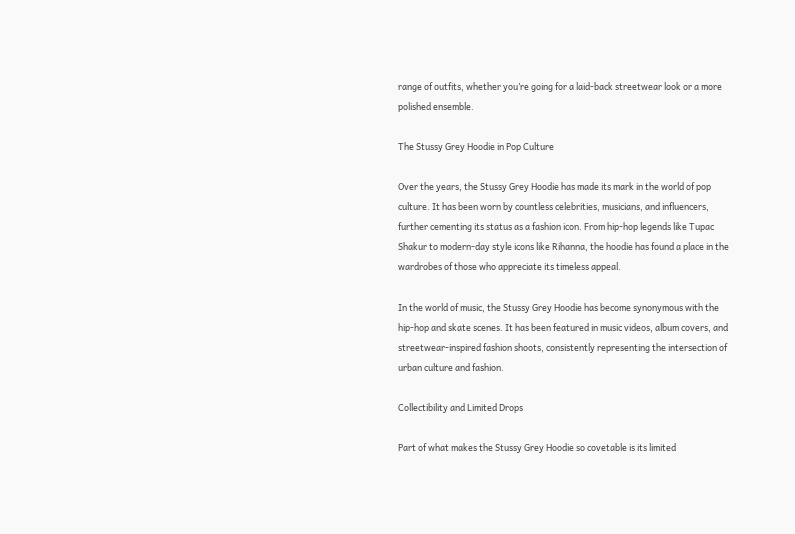range of outfits, whether you’re going for a laid-back streetwear look or a more polished ensemble.

The Stussy Grey Hoodie in Pop Culture

Over the years, the Stussy Grey Hoodie has made its mark in the world of pop culture. It has been worn by countless celebrities, musicians, and influencers, further cementing its status as a fashion icon. From hip-hop legends like Tupac Shakur to modern-day style icons like Rihanna, the hoodie has found a place in the wardrobes of those who appreciate its timeless appeal.

In the world of music, the Stussy Grey Hoodie has become synonymous with the hip-hop and skate scenes. It has been featured in music videos, album covers, and streetwear-inspired fashion shoots, consistently representing the intersection of urban culture and fashion.

Collectibility and Limited Drops

Part of what makes the Stussy Grey Hoodie so covetable is its limited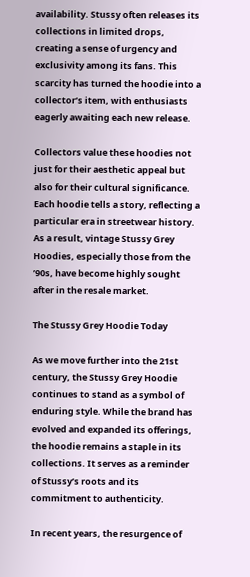availability. Stussy often releases its collections in limited drops, creating a sense of urgency and exclusivity among its fans. This scarcity has turned the hoodie into a collector’s item, with enthusiasts eagerly awaiting each new release.

Collectors value these hoodies not just for their aesthetic appeal but also for their cultural significance. Each hoodie tells a story, reflecting a particular era in streetwear history. As a result, vintage Stussy Grey Hoodies, especially those from the ’90s, have become highly sought after in the resale market.

The Stussy Grey Hoodie Today

As we move further into the 21st century, the Stussy Grey Hoodie continues to stand as a symbol of enduring style. While the brand has evolved and expanded its offerings, the hoodie remains a staple in its collections. It serves as a reminder of Stussy’s roots and its commitment to authenticity.

In recent years, the resurgence of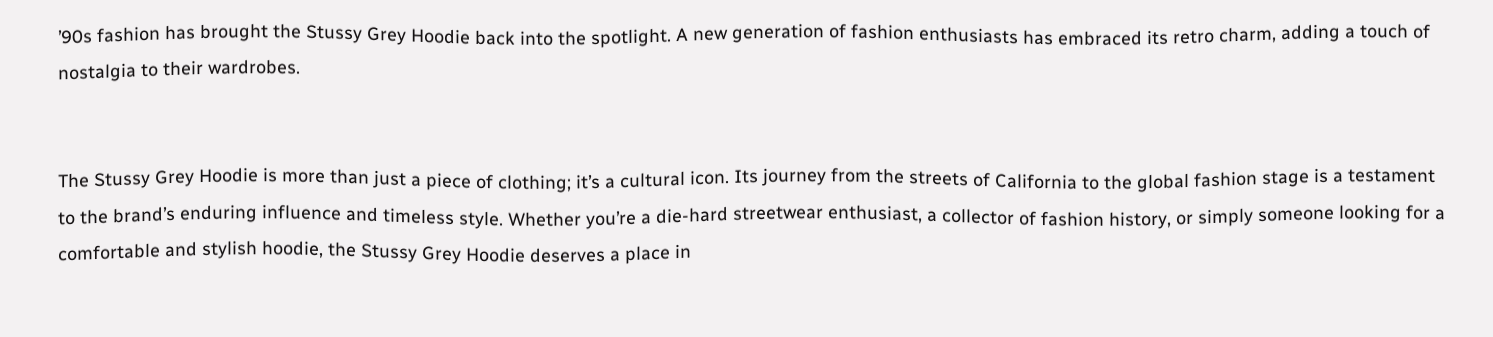’90s fashion has brought the Stussy Grey Hoodie back into the spotlight. A new generation of fashion enthusiasts has embraced its retro charm, adding a touch of nostalgia to their wardrobes.


The Stussy Grey Hoodie is more than just a piece of clothing; it’s a cultural icon. Its journey from the streets of California to the global fashion stage is a testament to the brand’s enduring influence and timeless style. Whether you’re a die-hard streetwear enthusiast, a collector of fashion history, or simply someone looking for a comfortable and stylish hoodie, the Stussy Grey Hoodie deserves a place in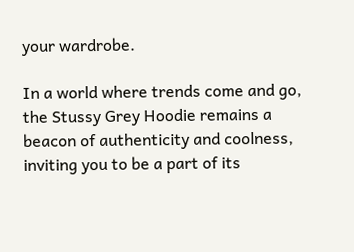your wardrobe.

In a world where trends come and go, the Stussy Grey Hoodie remains a beacon of authenticity and coolness, inviting you to be a part of its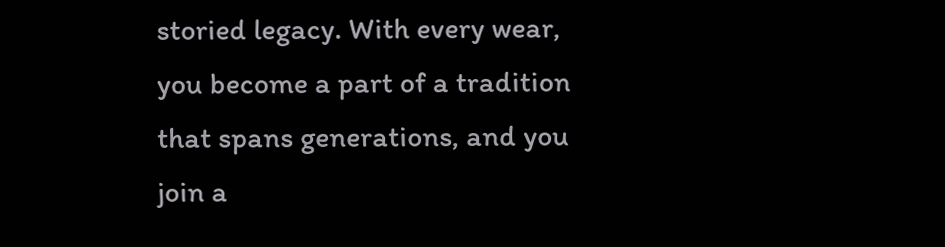storied legacy. With every wear, you become a part of a tradition that spans generations, and you join a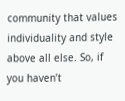community that values individuality and style above all else. So, if you haven’t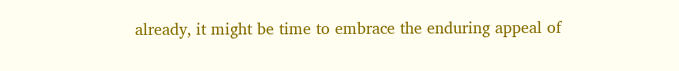already, it might be time to embrace the enduring appeal of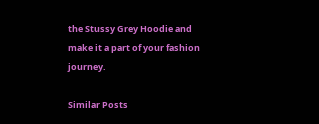the Stussy Grey Hoodie and make it a part of your fashion journey.

Similar Posts